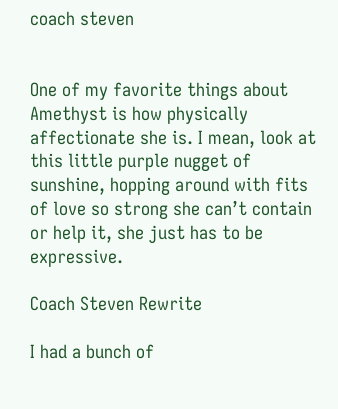coach steven


One of my favorite things about Amethyst is how physically affectionate she is. I mean, look at this little purple nugget of sunshine, hopping around with fits of love so strong she can’t contain or help it, she just has to be expressive.

Coach Steven Rewrite

I had a bunch of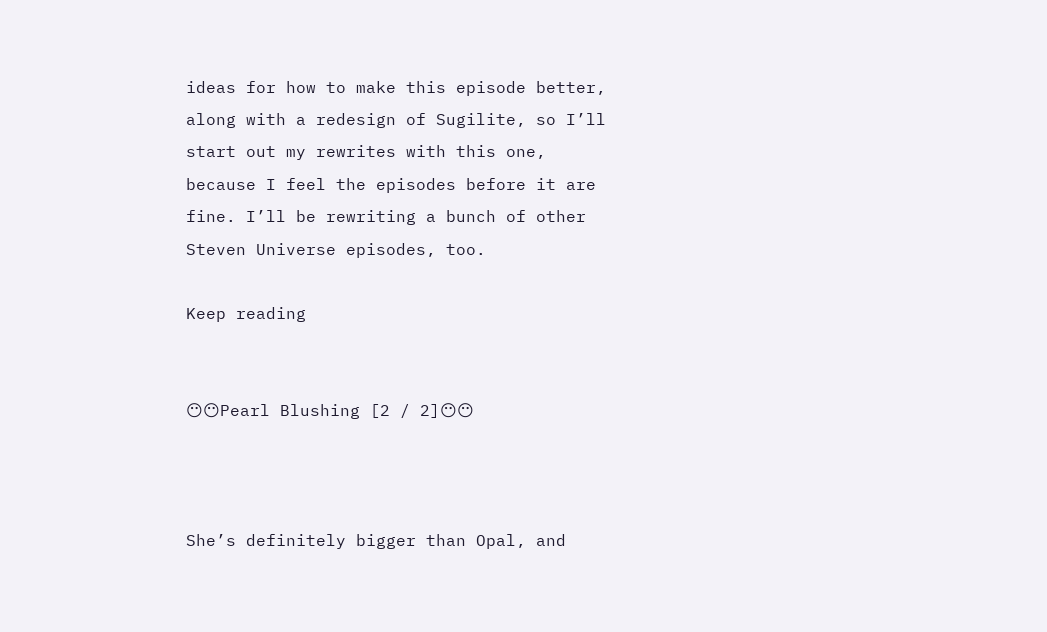ideas for how to make this episode better, along with a redesign of Sugilite, so I’ll start out my rewrites with this one, because I feel the episodes before it are fine. I’ll be rewriting a bunch of other Steven Universe episodes, too.

Keep reading


😶😶Pearl Blushing [2 / 2]😶😶



She’s definitely bigger than Opal, and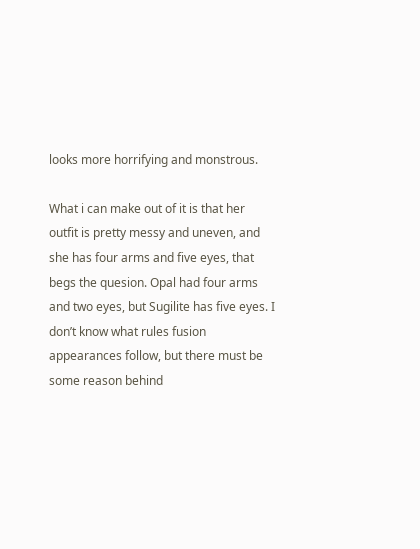looks more horrifying and monstrous.

What i can make out of it is that her outfit is pretty messy and uneven, and she has four arms and five eyes, that begs the quesion. Opal had four arms and two eyes, but Sugilite has five eyes. I don’t know what rules fusion appearances follow, but there must be some reason behind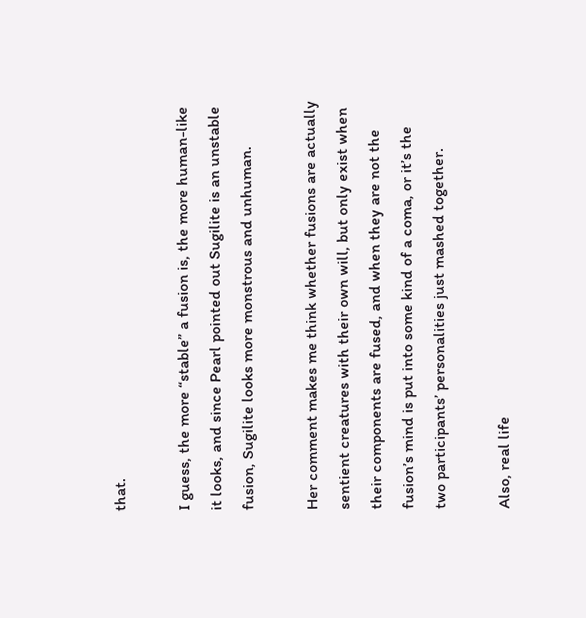that.

I guess, the more “stable” a fusion is, the more human-like it looks, and since Pearl pointed out Sugilite is an unstable fusion, Sugilite looks more monstrous and unhuman.

Her comment makes me think whether fusions are actually sentient creatures with their own will, but only exist when their components are fused, and when they are not the fusion’s mind is put into some kind of a coma, or it’s the two participants’ personalities just mashed together.

Also, real life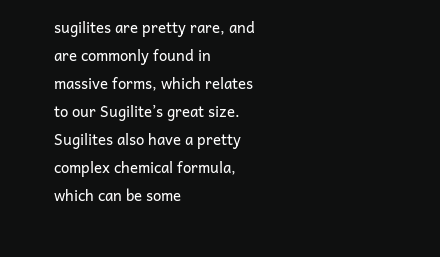sugilites are pretty rare, and are commonly found in massive forms, which relates to our Sugilite’s great size. Sugilites also have a pretty complex chemical formula, which can be some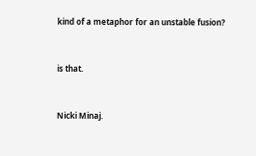kind of a metaphor for an unstable fusion?


is that.


Nicki Minaj.